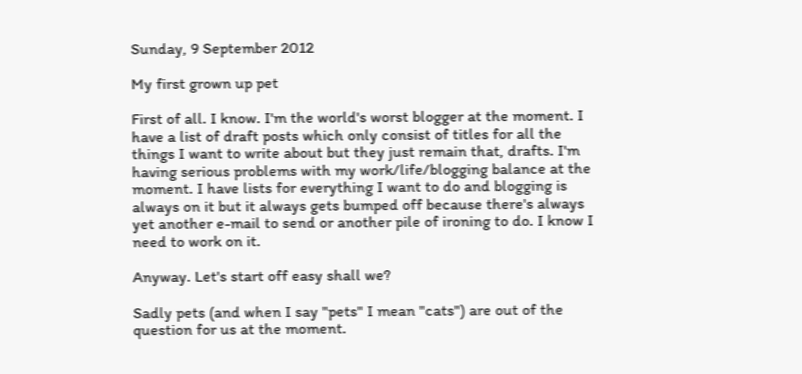Sunday, 9 September 2012

My first grown up pet

First of all. I know. I'm the world's worst blogger at the moment. I have a list of draft posts which only consist of titles for all the things I want to write about but they just remain that, drafts. I'm having serious problems with my work/life/blogging balance at the moment. I have lists for everything I want to do and blogging is always on it but it always gets bumped off because there's always yet another e-mail to send or another pile of ironing to do. I know I need to work on it.

Anyway. Let's start off easy shall we?

Sadly pets (and when I say "pets" I mean "cats") are out of the question for us at the moment.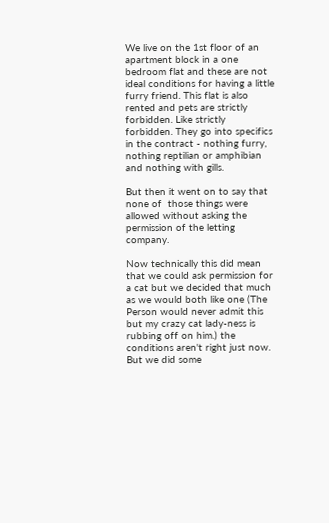We live on the 1st floor of an apartment block in a one bedroom flat and these are not ideal conditions for having a little furry friend. This flat is also rented and pets are strictly forbidden. Like strictly forbidden. They go into specifics in the contract - nothing furry, nothing reptilian or amphibian and nothing with gills.

But then it went on to say that none of  those things were allowed without asking the permission of the letting company.

Now technically this did mean that we could ask permission for a cat but we decided that much as we would both like one (The Person would never admit this but my crazy cat lady-ness is rubbing off on him.) the conditions aren't right just now. But we did some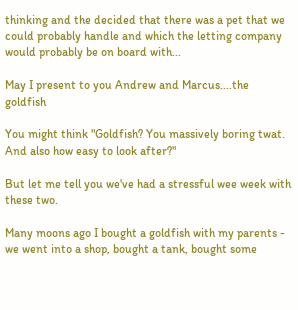thinking and the decided that there was a pet that we could probably handle and which the letting company would probably be on board with...

May I present to you Andrew and Marcus....the goldfish

You might think "Goldfish? You massively boring twat. And also how easy to look after?"

But let me tell you we've had a stressful wee week with these two.

Many moons ago I bought a goldfish with my parents - we went into a shop, bought a tank, bought some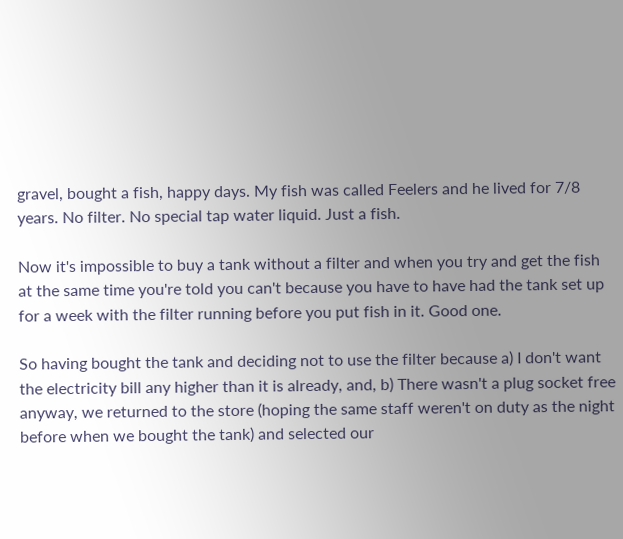gravel, bought a fish, happy days. My fish was called Feelers and he lived for 7/8 years. No filter. No special tap water liquid. Just a fish.

Now it's impossible to buy a tank without a filter and when you try and get the fish at the same time you're told you can't because you have to have had the tank set up for a week with the filter running before you put fish in it. Good one.

So having bought the tank and deciding not to use the filter because a) I don't want the electricity bill any higher than it is already, and, b) There wasn't a plug socket free anyway, we returned to the store (hoping the same staff weren't on duty as the night before when we bought the tank) and selected our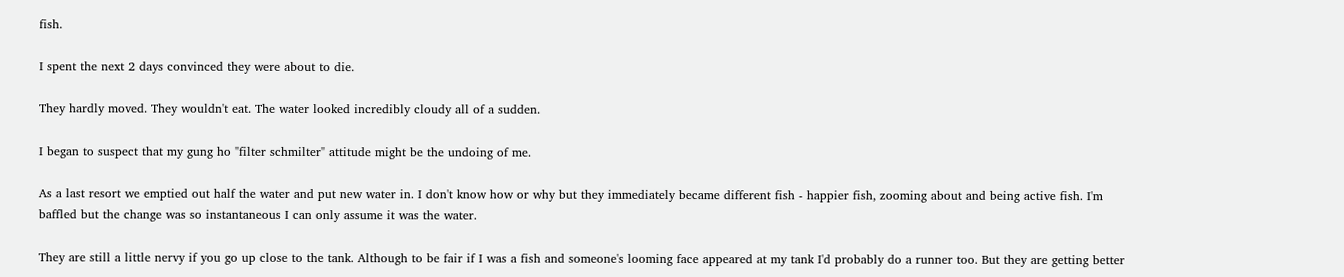fish.

I spent the next 2 days convinced they were about to die.

They hardly moved. They wouldn't eat. The water looked incredibly cloudy all of a sudden.

I began to suspect that my gung ho "filter schmilter" attitude might be the undoing of me.

As a last resort we emptied out half the water and put new water in. I don't know how or why but they immediately became different fish - happier fish, zooming about and being active fish. I'm baffled but the change was so instantaneous I can only assume it was the water.

They are still a little nervy if you go up close to the tank. Although to be fair if I was a fish and someone's looming face appeared at my tank I'd probably do a runner too. But they are getting better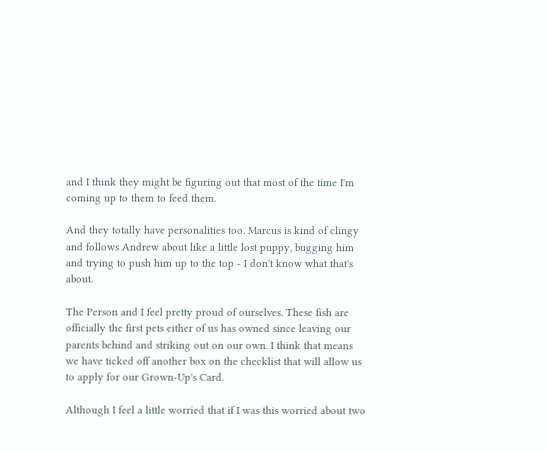and I think they might be figuring out that most of the time I'm coming up to them to feed them.

And they totally have personalities too. Marcus is kind of clingy and follows Andrew about like a little lost puppy, bugging him and trying to push him up to the top - I don't know what that's about.

The Person and I feel pretty proud of ourselves. These fish are officially the first pets either of us has owned since leaving our parents behind and striking out on our own. I think that means we have ticked off another box on the checklist that will allow us to apply for our Grown-Up's Card.

Although I feel a little worried that if I was this worried about two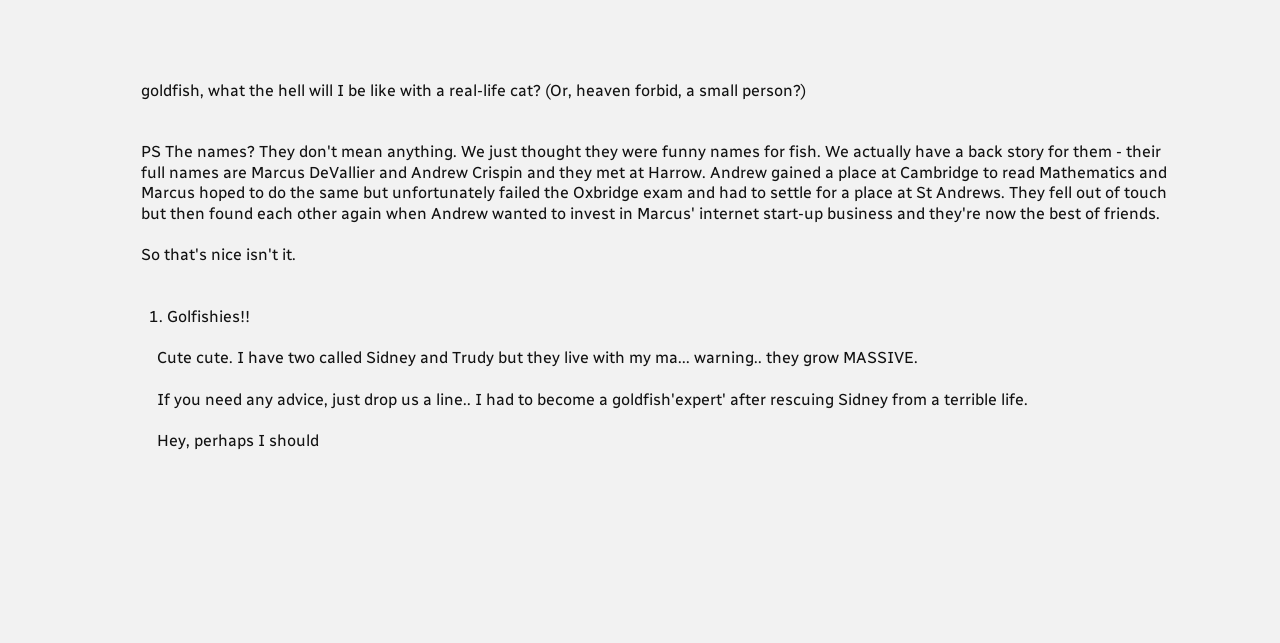goldfish, what the hell will I be like with a real-life cat? (Or, heaven forbid, a small person?)


PS The names? They don't mean anything. We just thought they were funny names for fish. We actually have a back story for them - their full names are Marcus DeVallier and Andrew Crispin and they met at Harrow. Andrew gained a place at Cambridge to read Mathematics and Marcus hoped to do the same but unfortunately failed the Oxbridge exam and had to settle for a place at St Andrews. They fell out of touch but then found each other again when Andrew wanted to invest in Marcus' internet start-up business and they're now the best of friends.

So that's nice isn't it.


  1. Golfishies!!

    Cute cute. I have two called Sidney and Trudy but they live with my ma... warning.. they grow MASSIVE.

    If you need any advice, just drop us a line.. I had to become a goldfish'expert' after rescuing Sidney from a terrible life.

    Hey, perhaps I should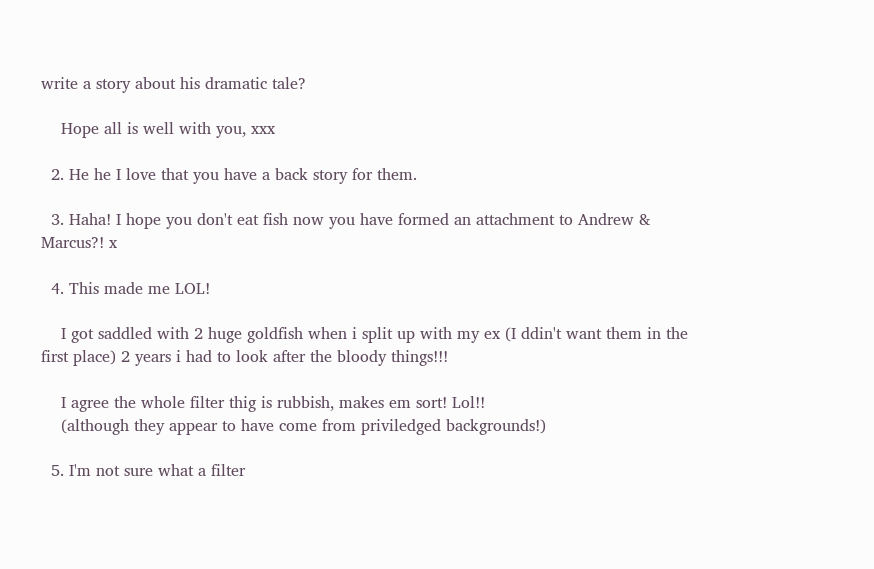write a story about his dramatic tale?

    Hope all is well with you, xxx

  2. He he I love that you have a back story for them.

  3. Haha! I hope you don't eat fish now you have formed an attachment to Andrew & Marcus?! x

  4. This made me LOL!

    I got saddled with 2 huge goldfish when i split up with my ex (I ddin't want them in the first place) 2 years i had to look after the bloody things!!!

    I agree the whole filter thig is rubbish, makes em sort! Lol!!
    (although they appear to have come from priviledged backgrounds!)

  5. I'm not sure what a filter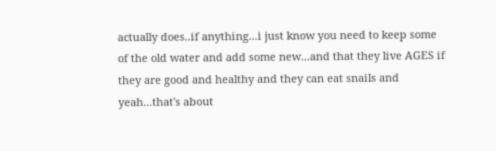actually does..if anything...i just know you need to keep some of the old water and add some new...and that they live AGES if they are good and healthy and they can eat snails and yeah...that's about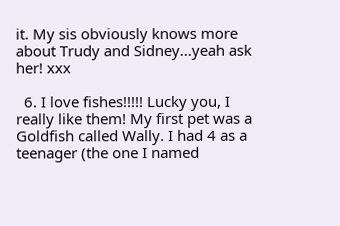it. My sis obviously knows more about Trudy and Sidney...yeah ask her! xxx

  6. I love fishes!!!!! Lucky you, I really like them! My first pet was a Goldfish called Wally. I had 4 as a teenager (the one I named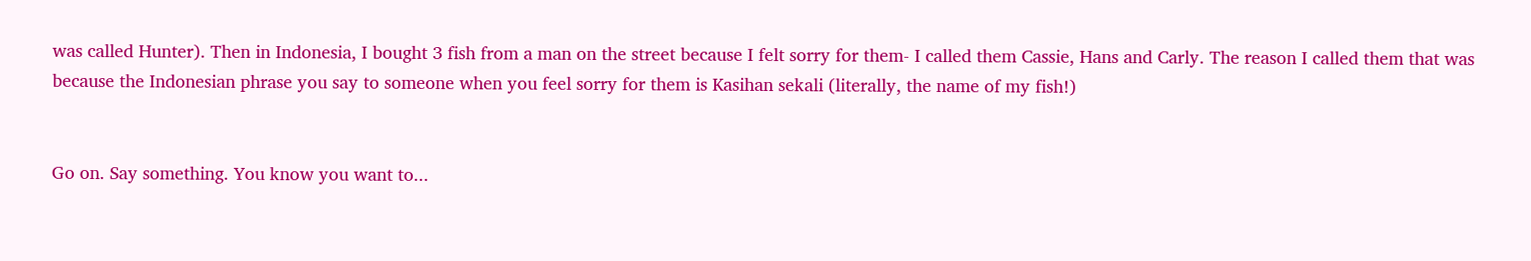was called Hunter). Then in Indonesia, I bought 3 fish from a man on the street because I felt sorry for them- I called them Cassie, Hans and Carly. The reason I called them that was because the Indonesian phrase you say to someone when you feel sorry for them is Kasihan sekali (literally, the name of my fish!)


Go on. Say something. You know you want to...